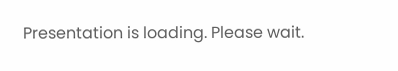Presentation is loading. Please wait.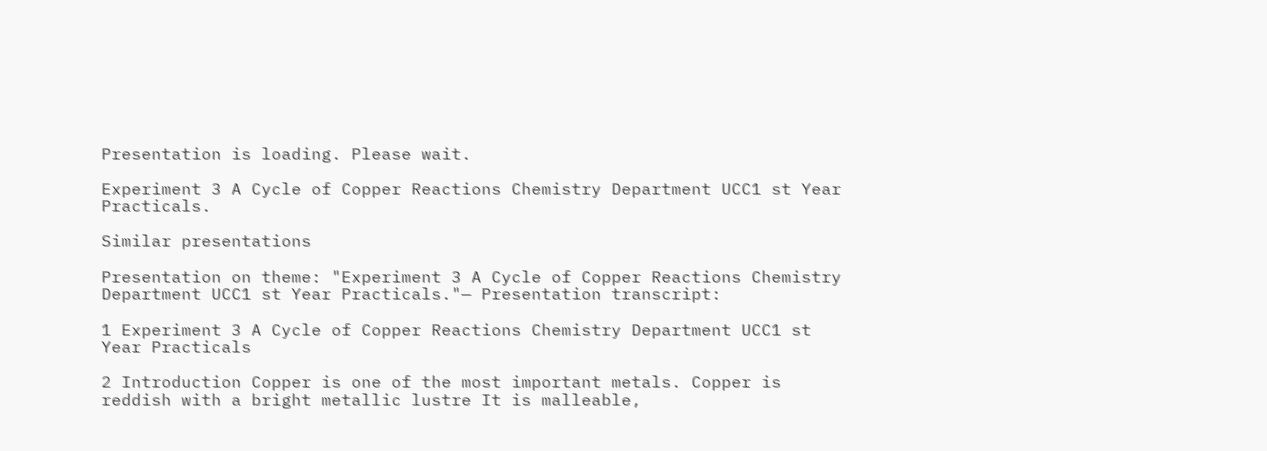Presentation is loading. Please wait.

Experiment 3 A Cycle of Copper Reactions Chemistry Department UCC1 st Year Practicals.

Similar presentations

Presentation on theme: "Experiment 3 A Cycle of Copper Reactions Chemistry Department UCC1 st Year Practicals."— Presentation transcript:

1 Experiment 3 A Cycle of Copper Reactions Chemistry Department UCC1 st Year Practicals

2 Introduction Copper is one of the most important metals. Copper is reddish with a bright metallic lustre It is malleable,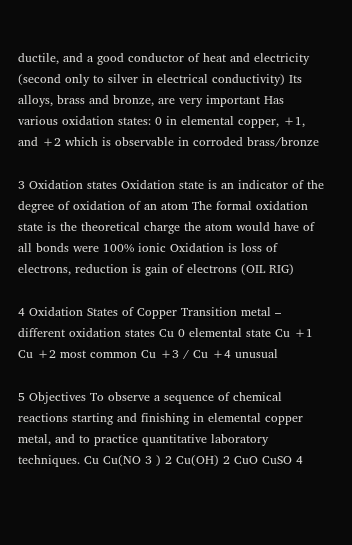ductile, and a good conductor of heat and electricity (second only to silver in electrical conductivity) Its alloys, brass and bronze, are very important Has various oxidation states: 0 in elemental copper, +1, and +2 which is observable in corroded brass/bronze

3 Oxidation states Oxidation state is an indicator of the degree of oxidation of an atom The formal oxidation state is the theoretical charge the atom would have of all bonds were 100% ionic Oxidation is loss of electrons, reduction is gain of electrons (OIL RIG)

4 Oxidation States of Copper Transition metal – different oxidation states Cu 0 elemental state Cu +1 Cu +2 most common Cu +3 / Cu +4 unusual

5 Objectives To observe a sequence of chemical reactions starting and finishing in elemental copper metal, and to practice quantitative laboratory techniques. Cu Cu(NO 3 ) 2 Cu(OH) 2 CuO CuSO 4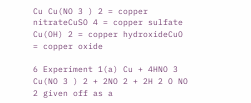Cu Cu(NO 3 ) 2 = copper nitrateCuSO 4 = copper sulfate Cu(OH) 2 = copper hydroxideCuO = copper oxide

6 Experiment 1(a) Cu + 4HNO 3 Cu(NO 3 ) 2 + 2NO 2 + 2H 2 O NO 2 given off as a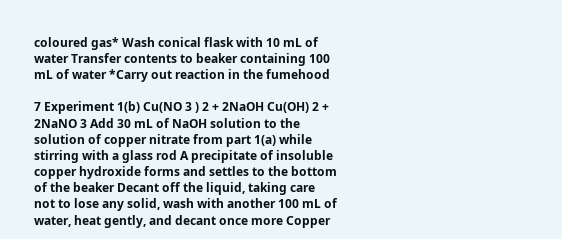coloured gas* Wash conical flask with 10 mL of water Transfer contents to beaker containing 100 mL of water *Carry out reaction in the fumehood

7 Experiment 1(b) Cu(NO 3 ) 2 + 2NaOH Cu(OH) 2 + 2NaNO 3 Add 30 mL of NaOH solution to the solution of copper nitrate from part 1(a) while stirring with a glass rod A precipitate of insoluble copper hydroxide forms and settles to the bottom of the beaker Decant off the liquid, taking care not to lose any solid, wash with another 100 mL of water, heat gently, and decant once more Copper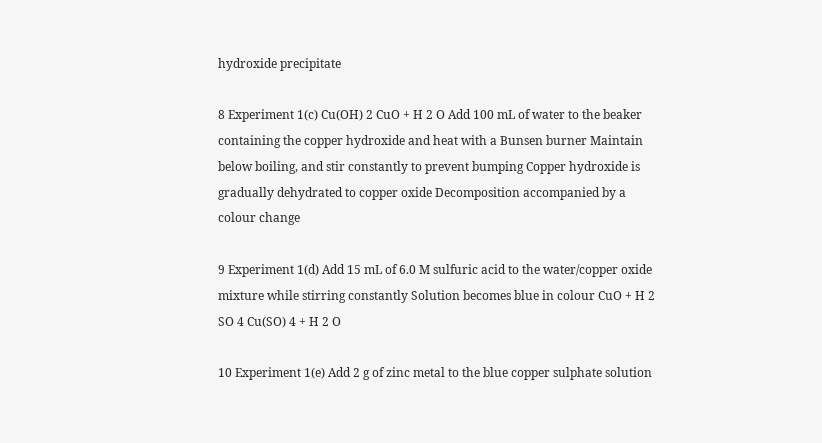hydroxide precipitate

8 Experiment 1(c) Cu(OH) 2 CuO + H 2 O Add 100 mL of water to the beaker containing the copper hydroxide and heat with a Bunsen burner Maintain below boiling, and stir constantly to prevent bumping Copper hydroxide is gradually dehydrated to copper oxide Decomposition accompanied by a colour change

9 Experiment 1(d) Add 15 mL of 6.0 M sulfuric acid to the water/copper oxide mixture while stirring constantly Solution becomes blue in colour CuO + H 2 SO 4 Cu(SO) 4 + H 2 O

10 Experiment 1(e) Add 2 g of zinc metal to the blue copper sulphate solution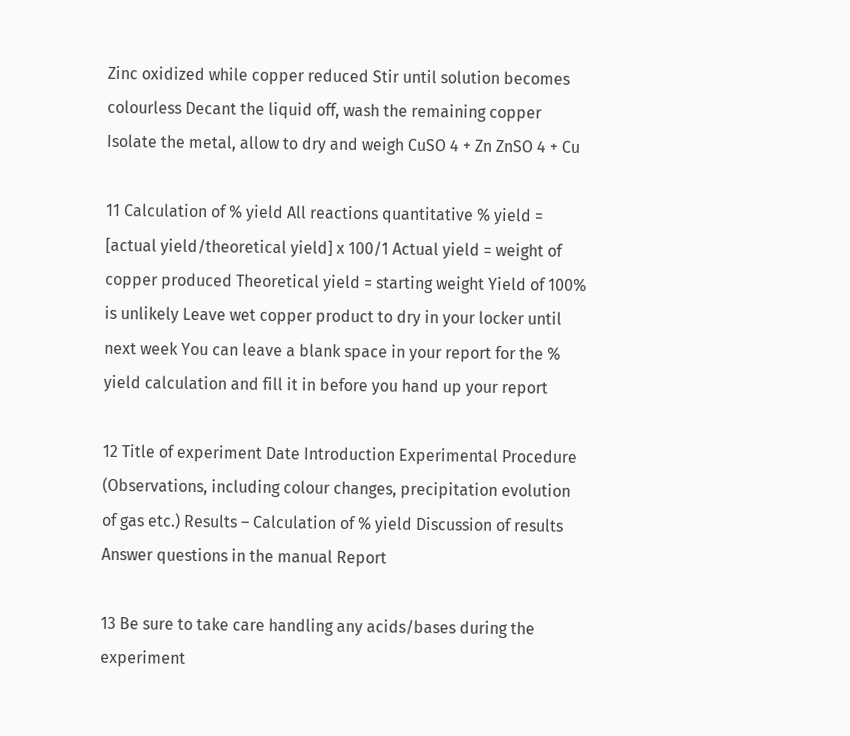Zinc oxidized while copper reduced Stir until solution becomes colourless Decant the liquid off, wash the remaining copper Isolate the metal, allow to dry and weigh CuSO 4 + Zn ZnSO 4 + Cu

11 Calculation of % yield All reactions quantitative % yield = [actual yield/theoretical yield] x 100/1 Actual yield = weight of copper produced Theoretical yield = starting weight Yield of 100% is unlikely Leave wet copper product to dry in your locker until next week You can leave a blank space in your report for the % yield calculation and fill it in before you hand up your report

12 Title of experiment Date Introduction Experimental Procedure (Observations, including colour changes, precipitation evolution of gas etc.) Results – Calculation of % yield Discussion of results Answer questions in the manual Report

13 Be sure to take care handling any acids/bases during the experiment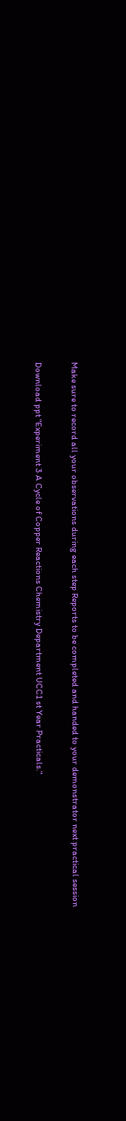Make sure to record all your observations during each step Reports to be completed and handed to your demonstrator next practical session

Download ppt "Experiment 3 A Cycle of Copper Reactions Chemistry Department UCC1 st Year Practicals."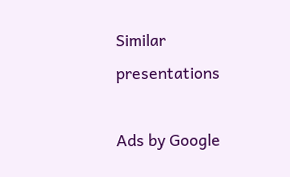Similar presentations

Ads by Google